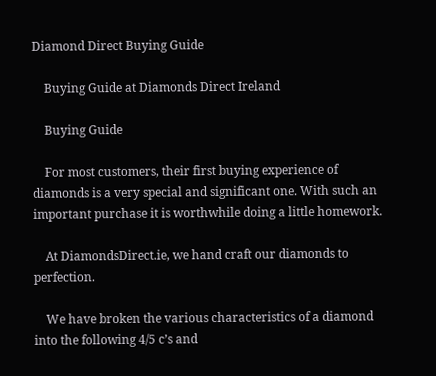Diamond Direct Buying Guide

    Buying Guide at Diamonds Direct Ireland

    Buying Guide

    For most customers, their first buying experience of diamonds is a very special and significant one. With such an important purchase it is worthwhile doing a little homework.

    At DiamondsDirect.ie, we hand craft our diamonds to perfection.

    We have broken the various characteristics of a diamond into the following 4/5 c’s and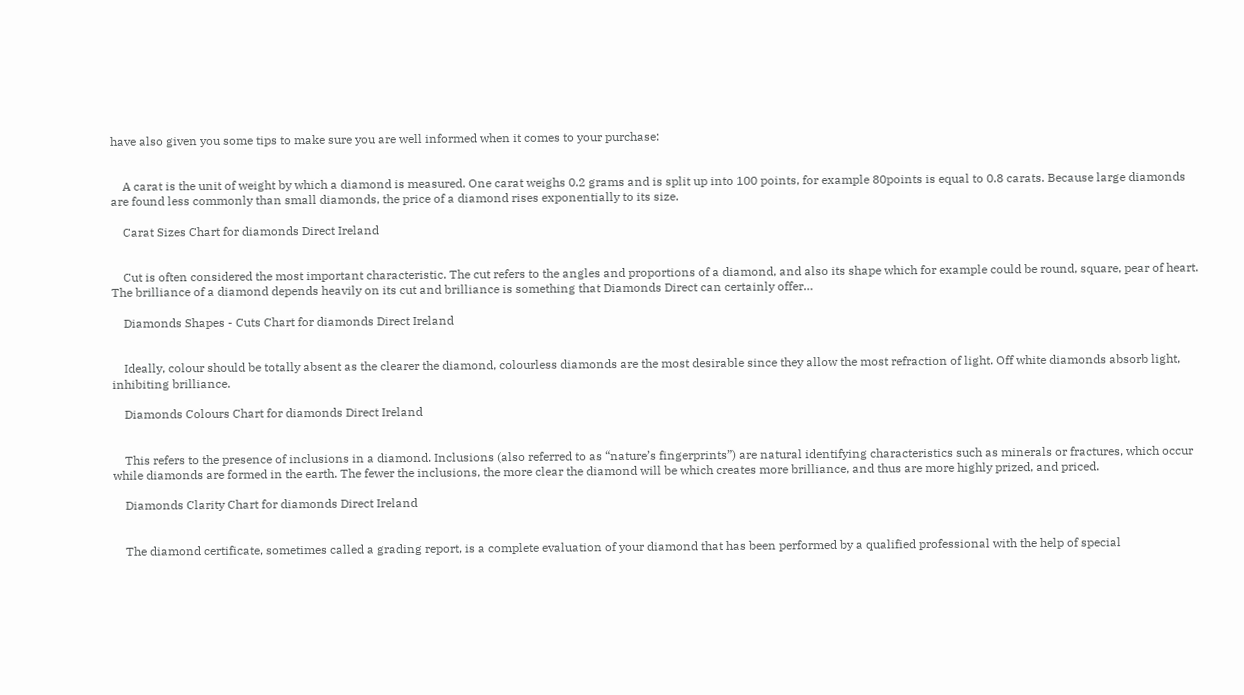have also given you some tips to make sure you are well informed when it comes to your purchase:


    A carat is the unit of weight by which a diamond is measured. One carat weighs 0.2 grams and is split up into 100 points, for example 80points is equal to 0.8 carats. Because large diamonds are found less commonly than small diamonds, the price of a diamond rises exponentially to its size.

    Carat Sizes Chart for diamonds Direct Ireland


    Cut is often considered the most important characteristic. The cut refers to the angles and proportions of a diamond, and also its shape which for example could be round, square, pear of heart. The brilliance of a diamond depends heavily on its cut and brilliance is something that Diamonds Direct can certainly offer…

    Diamonds Shapes - Cuts Chart for diamonds Direct Ireland


    Ideally, colour should be totally absent as the clearer the diamond, colourless diamonds are the most desirable since they allow the most refraction of light. Off white diamonds absorb light, inhibiting brilliance.

    Diamonds Colours Chart for diamonds Direct Ireland


    This refers to the presence of inclusions in a diamond. Inclusions (also referred to as “nature’s fingerprints”) are natural identifying characteristics such as minerals or fractures, which occur while diamonds are formed in the earth. The fewer the inclusions, the more clear the diamond will be which creates more brilliance, and thus are more highly prized, and priced.

    Diamonds Clarity Chart for diamonds Direct Ireland


    The diamond certificate, sometimes called a grading report, is a complete evaluation of your diamond that has been performed by a qualified professional with the help of special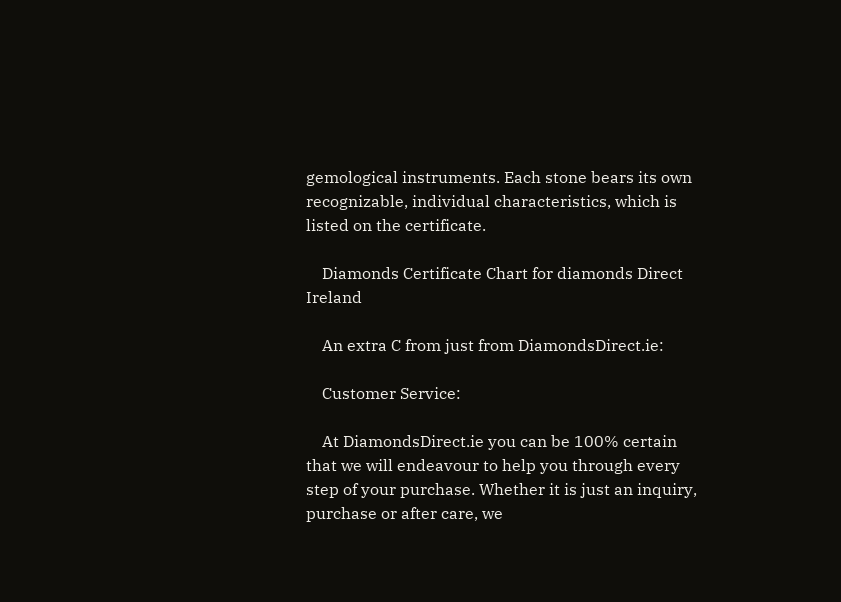gemological instruments. Each stone bears its own recognizable, individual characteristics, which is listed on the certificate.

    Diamonds Certificate Chart for diamonds Direct Ireland

    An extra C from just from DiamondsDirect.ie:

    Customer Service:

    At DiamondsDirect.ie you can be 100% certain that we will endeavour to help you through every step of your purchase. Whether it is just an inquiry, purchase or after care, we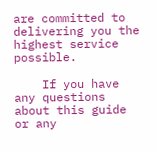are committed to delivering you the highest service possible.

    If you have any questions about this guide or any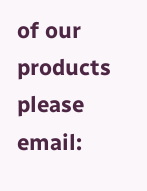of our products please email: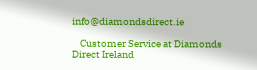info@diamondsdirect.ie

    Customer Service at Diamonds Direct Ireland